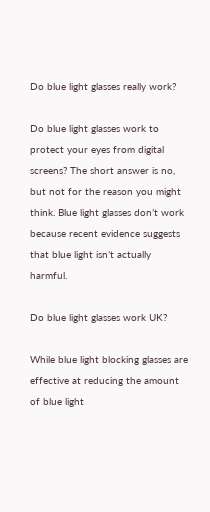Do blue light glasses really work?

Do blue light glasses work to protect your eyes from digital screens? The short answer is no, but not for the reason you might think. Blue light glasses don’t work because recent evidence suggests that blue light isn’t actually harmful.

Do blue light glasses work UK?

While blue light blocking glasses are effective at reducing the amount of blue light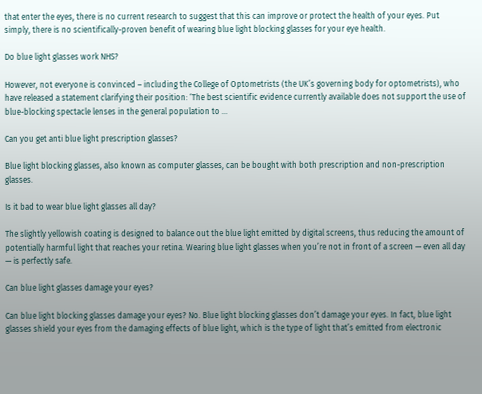that enter the eyes, there is no current research to suggest that this can improve or protect the health of your eyes. Put simply, there is no scientifically-proven benefit of wearing blue light blocking glasses for your eye health.

Do blue light glasses work NHS?

However, not everyone is convinced – including the College of Optometrists (the UK’s governing body for optometrists), who have released a statement clarifying their position: ‘The best scientific evidence currently available does not support the use of blue-blocking spectacle lenses in the general population to …

Can you get anti blue light prescription glasses?

Blue light blocking glasses, also known as computer glasses, can be bought with both prescription and non-prescription glasses.

Is it bad to wear blue light glasses all day?

The slightly yellowish coating is designed to balance out the blue light emitted by digital screens, thus reducing the amount of potentially harmful light that reaches your retina. Wearing blue light glasses when you’re not in front of a screen — even all day — is perfectly safe.

Can blue light glasses damage your eyes?

Can blue light blocking glasses damage your eyes? No. Blue light blocking glasses don’t damage your eyes. In fact, blue light glasses shield your eyes from the damaging effects of blue light, which is the type of light that’s emitted from electronic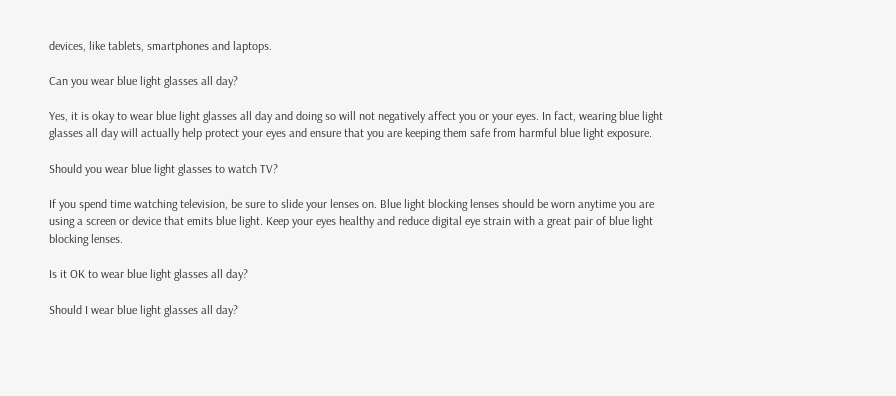devices, like tablets, smartphones and laptops.

Can you wear blue light glasses all day?

Yes, it is okay to wear blue light glasses all day and doing so will not negatively affect you or your eyes. In fact, wearing blue light glasses all day will actually help protect your eyes and ensure that you are keeping them safe from harmful blue light exposure.

Should you wear blue light glasses to watch TV?

If you spend time watching television, be sure to slide your lenses on. Blue light blocking lenses should be worn anytime you are using a screen or device that emits blue light. Keep your eyes healthy and reduce digital eye strain with a great pair of blue light blocking lenses.

Is it OK to wear blue light glasses all day?

Should I wear blue light glasses all day?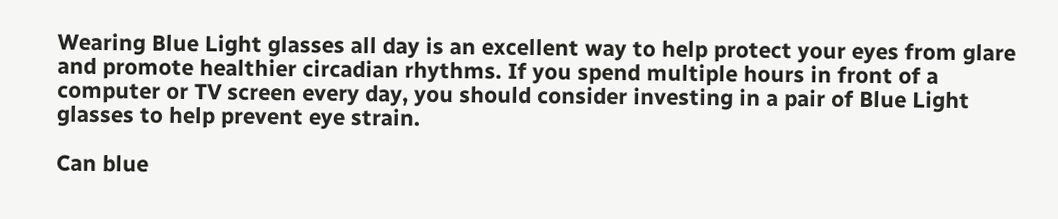Wearing Blue Light glasses all day is an excellent way to help protect your eyes from glare and promote healthier circadian rhythms. If you spend multiple hours in front of a computer or TV screen every day, you should consider investing in a pair of Blue Light glasses to help prevent eye strain.

Can blue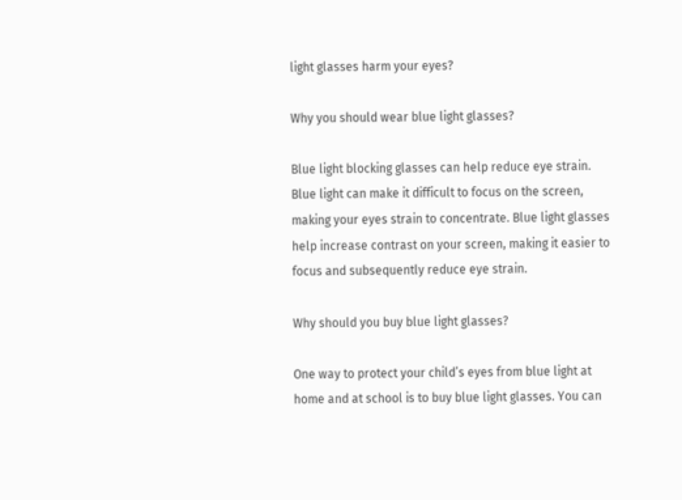light glasses harm your eyes?

Why you should wear blue light glasses?

Blue light blocking glasses can help reduce eye strain. Blue light can make it difficult to focus on the screen, making your eyes strain to concentrate. Blue light glasses help increase contrast on your screen, making it easier to focus and subsequently reduce eye strain.

Why should you buy blue light glasses?

One way to protect your child’s eyes from blue light at home and at school is to buy blue light glasses. You can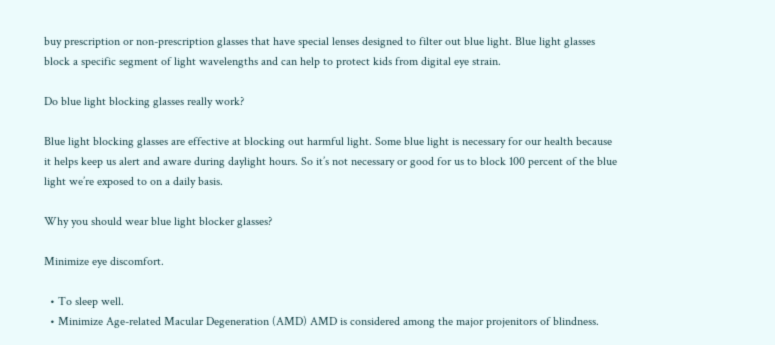buy prescription or non-prescription glasses that have special lenses designed to filter out blue light. Blue light glasses block a specific segment of light wavelengths and can help to protect kids from digital eye strain.

Do blue light blocking glasses really work?

Blue light blocking glasses are effective at blocking out harmful light. Some blue light is necessary for our health because it helps keep us alert and aware during daylight hours. So it’s not necessary or good for us to block 100 percent of the blue light we’re exposed to on a daily basis.

Why you should wear blue light blocker glasses?

Minimize eye discomfort.

  • To sleep well.
  • Minimize Age-related Macular Degeneration (AMD) AMD is considered among the major projenitors of blindness.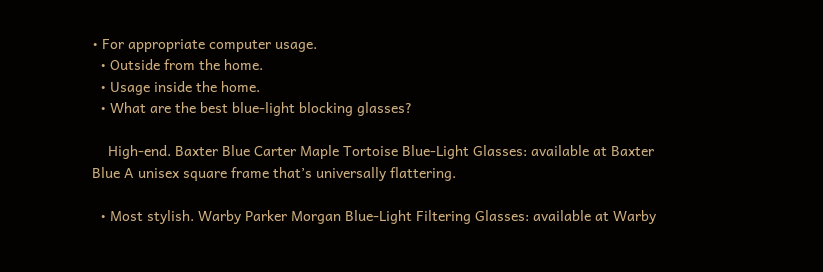• For appropriate computer usage.
  • Outside from the home.
  • Usage inside the home.
  • What are the best blue-light blocking glasses?

    High-end. Baxter Blue Carter Maple Tortoise Blue-Light Glasses: available at Baxter Blue A unisex square frame that’s universally flattering.

  • Most stylish. Warby Parker Morgan Blue-Light Filtering Glasses: available at Warby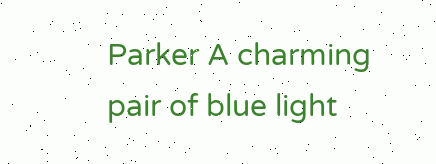Parker A charming pair of blue light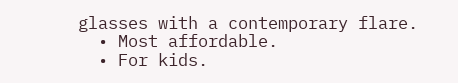glasses with a contemporary flare.
  • Most affordable.
  • For kids.